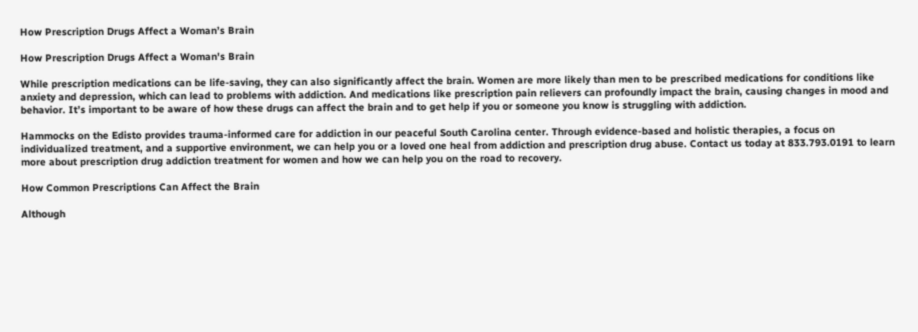How Prescription Drugs Affect a Woman’s Brain

How Prescription Drugs Affect a Woman's Brain

While prescription medications can be life-saving, they can also significantly affect the brain. Women are more likely than men to be prescribed medications for conditions like anxiety and depression, which can lead to problems with addiction. And medications like prescription pain relievers can profoundly impact the brain, causing changes in mood and behavior. It’s important to be aware of how these drugs can affect the brain and to get help if you or someone you know is struggling with addiction.

Hammocks on the Edisto provides trauma-informed care for addiction in our peaceful South Carolina center. Through evidence-based and holistic therapies, a focus on individualized treatment, and a supportive environment, we can help you or a loved one heal from addiction and prescription drug abuse. Contact us today at 833.793.0191 to learn more about prescription drug addiction treatment for women and how we can help you on the road to recovery.

How Common Prescriptions Can Affect the Brain

Although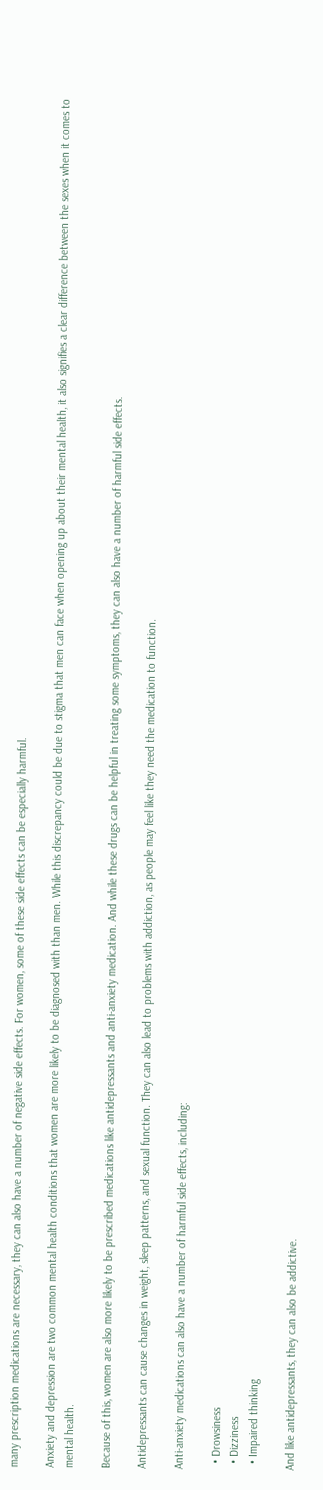many prescription medications are necessary, they can also have a number of negative side effects. For women, some of these side effects can be especially harmful.

Anxiety and depression are two common mental health conditions that women are more likely to be diagnosed with than men. While this discrepancy could be due to stigma that men can face when opening up about their mental health, it also signifies a clear difference between the sexes when it comes to mental health.

Because of this, women are also more likely to be prescribed medications like antidepressants and anti-anxiety medication. And while these drugs can be helpful in treating some symptoms, they can also have a number of harmful side effects.

Antidepressants can cause changes in weight, sleep patterns, and sexual function. They can also lead to problems with addiction, as people may feel like they need the medication to function.

Anti-anxiety medications can also have a number of harmful side effects, including:

  • Drowsiness
  • Dizziness
  • Impaired thinking

And like antidepressants, they can also be addictive.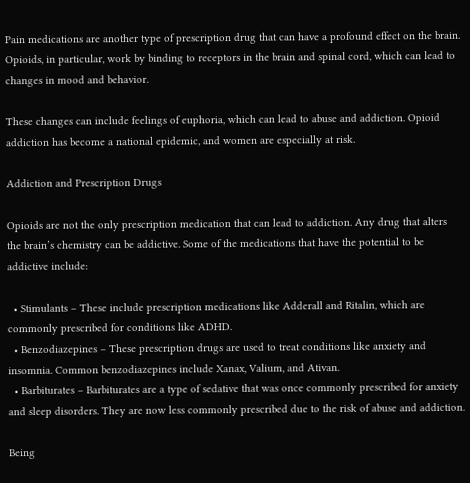Pain medications are another type of prescription drug that can have a profound effect on the brain. Opioids, in particular, work by binding to receptors in the brain and spinal cord, which can lead to changes in mood and behavior.

These changes can include feelings of euphoria, which can lead to abuse and addiction. Opioid addiction has become a national epidemic, and women are especially at risk.

Addiction and Prescription Drugs

Opioids are not the only prescription medication that can lead to addiction. Any drug that alters the brain’s chemistry can be addictive. Some of the medications that have the potential to be addictive include:

  • Stimulants – These include prescription medications like Adderall and Ritalin, which are commonly prescribed for conditions like ADHD.
  • Benzodiazepines – These prescription drugs are used to treat conditions like anxiety and insomnia. Common benzodiazepines include Xanax, Valium, and Ativan.
  • Barbiturates – Barbiturates are a type of sedative that was once commonly prescribed for anxiety and sleep disorders. They are now less commonly prescribed due to the risk of abuse and addiction.

Being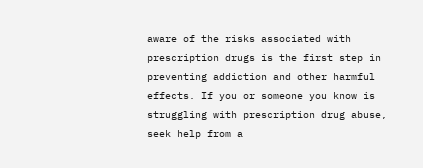aware of the risks associated with prescription drugs is the first step in preventing addiction and other harmful effects. If you or someone you know is struggling with prescription drug abuse, seek help from a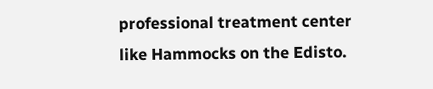professional treatment center like Hammocks on the Edisto.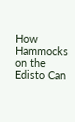How Hammocks on the Edisto Can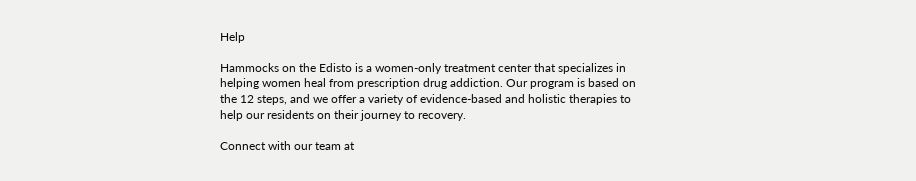Help

Hammocks on the Edisto is a women-only treatment center that specializes in helping women heal from prescription drug addiction. Our program is based on the 12 steps, and we offer a variety of evidence-based and holistic therapies to help our residents on their journey to recovery.

Connect with our team at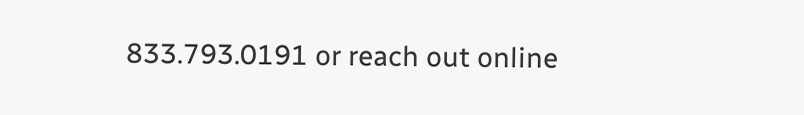833.793.0191 or reach out online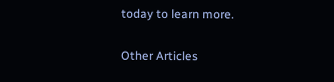today to learn more.

Other Articles